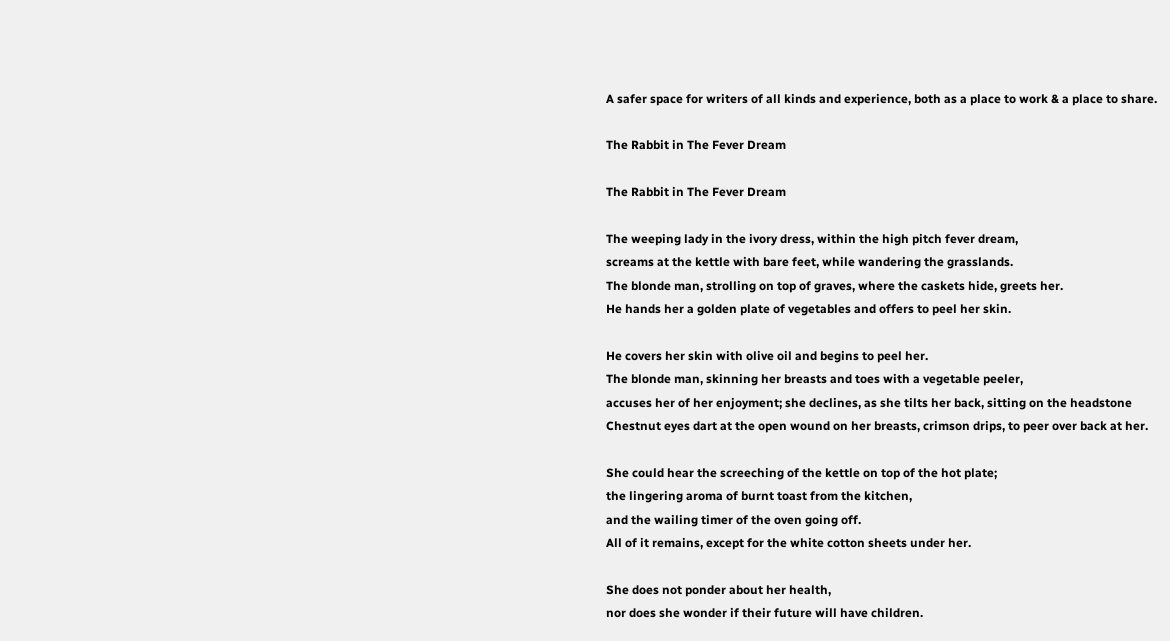A safer space for writers of all kinds and experience, both as a place to work & a place to share.

The Rabbit in The Fever Dream

The Rabbit in The Fever Dream

The weeping lady in the ivory dress, within the high pitch fever dream,
screams at the kettle with bare feet, while wandering the grasslands.
The blonde man, strolling on top of graves, where the caskets hide, greets her.
He hands her a golden plate of vegetables and offers to peel her skin.

He covers her skin with olive oil and begins to peel her.
The blonde man, skinning her breasts and toes with a vegetable peeler,
accuses her of her enjoyment; she declines, as she tilts her back, sitting on the headstone
Chestnut eyes dart at the open wound on her breasts, crimson drips, to peer over back at her.

She could hear the screeching of the kettle on top of the hot plate;
the lingering aroma of burnt toast from the kitchen,
and the wailing timer of the oven going off.
All of it remains, except for the white cotton sheets under her.

She does not ponder about her health,
nor does she wonder if their future will have children.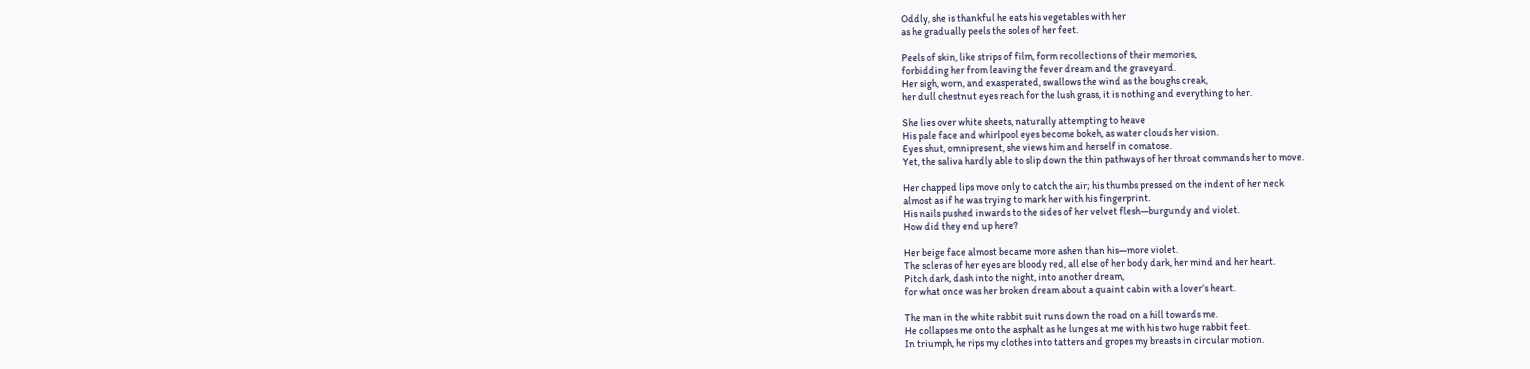Oddly, she is thankful he eats his vegetables with her
as he gradually peels the soles of her feet.

Peels of skin, like strips of film, form recollections of their memories,
forbidding her from leaving the fever dream and the graveyard.
Her sigh, worn, and exasperated, swallows the wind as the boughs creak,
her dull chestnut eyes reach for the lush grass, it is nothing and everything to her.

She lies over white sheets, naturally attempting to heave
His pale face and whirlpool eyes become bokeh, as water clouds her vision.
Eyes shut, omnipresent, she views him and herself in comatose.
Yet, the saliva hardly able to slip down the thin pathways of her throat commands her to move.

Her chapped lips move only to catch the air; his thumbs pressed on the indent of her neck
almost as if he was trying to mark her with his fingerprint.
His nails pushed inwards to the sides of her velvet flesh—burgundy and violet.
How did they end up here?

Her beige face almost became more ashen than his—more violet.
The scleras of her eyes are bloody red, all else of her body dark, her mind and her heart.
Pitch dark, dash into the night, into another dream,
for what once was her broken dream about a quaint cabin with a lover’s heart.

The man in the white rabbit suit runs down the road on a hill towards me.
He collapses me onto the asphalt as he lunges at me with his two huge rabbit feet.
In triumph, he rips my clothes into tatters and gropes my breasts in circular motion.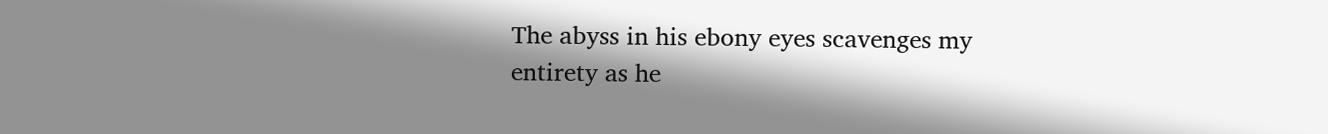The abyss in his ebony eyes scavenges my entirety as he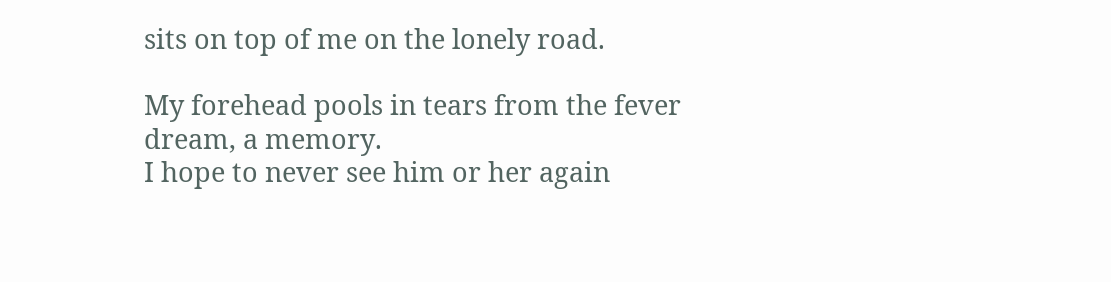sits on top of me on the lonely road.

My forehead pools in tears from the fever dream, a memory.
I hope to never see him or her again